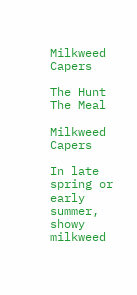Milkweed Capers

The Hunt The Meal

Milkweed Capers

In late spring or early summer, showy milkweed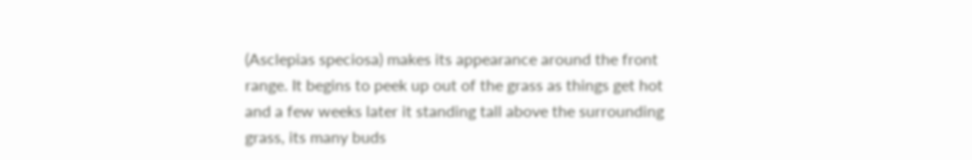(Asclepias speciosa) makes its appearance around the front range. It begins to peek up out of the grass as things get hot and a few weeks later it standing tall above the surrounding grass, its many buds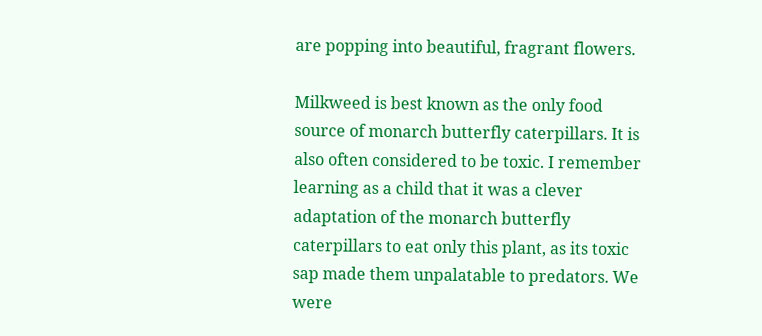are popping into beautiful, fragrant flowers.

Milkweed is best known as the only food source of monarch butterfly caterpillars. It is also often considered to be toxic. I remember learning as a child that it was a clever adaptation of the monarch butterfly caterpillars to eat only this plant, as its toxic sap made them unpalatable to predators. We were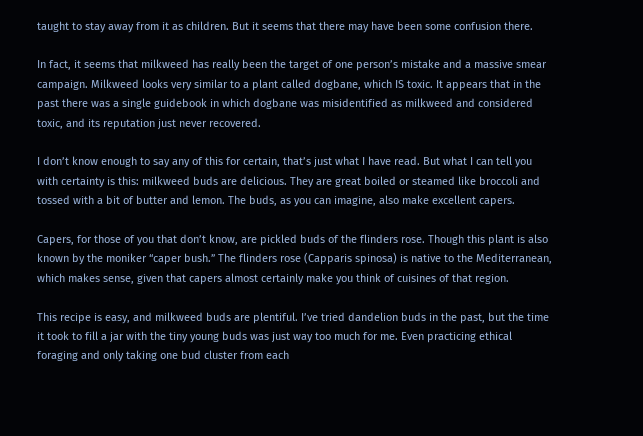taught to stay away from it as children. But it seems that there may have been some confusion there.

In fact, it seems that milkweed has really been the target of one person’s mistake and a massive smear campaign. Milkweed looks very similar to a plant called dogbane, which IS toxic. It appears that in the past there was a single guidebook in which dogbane was misidentified as milkweed and considered toxic, and its reputation just never recovered.

I don’t know enough to say any of this for certain, that’s just what I have read. But what I can tell you with certainty is this: milkweed buds are delicious. They are great boiled or steamed like broccoli and tossed with a bit of butter and lemon. The buds, as you can imagine, also make excellent capers.

Capers, for those of you that don’t know, are pickled buds of the flinders rose. Though this plant is also known by the moniker “caper bush.” The flinders rose (Capparis spinosa) is native to the Mediterranean, which makes sense, given that capers almost certainly make you think of cuisines of that region.

This recipe is easy, and milkweed buds are plentiful. I’ve tried dandelion buds in the past, but the time it took to fill a jar with the tiny young buds was just way too much for me. Even practicing ethical foraging and only taking one bud cluster from each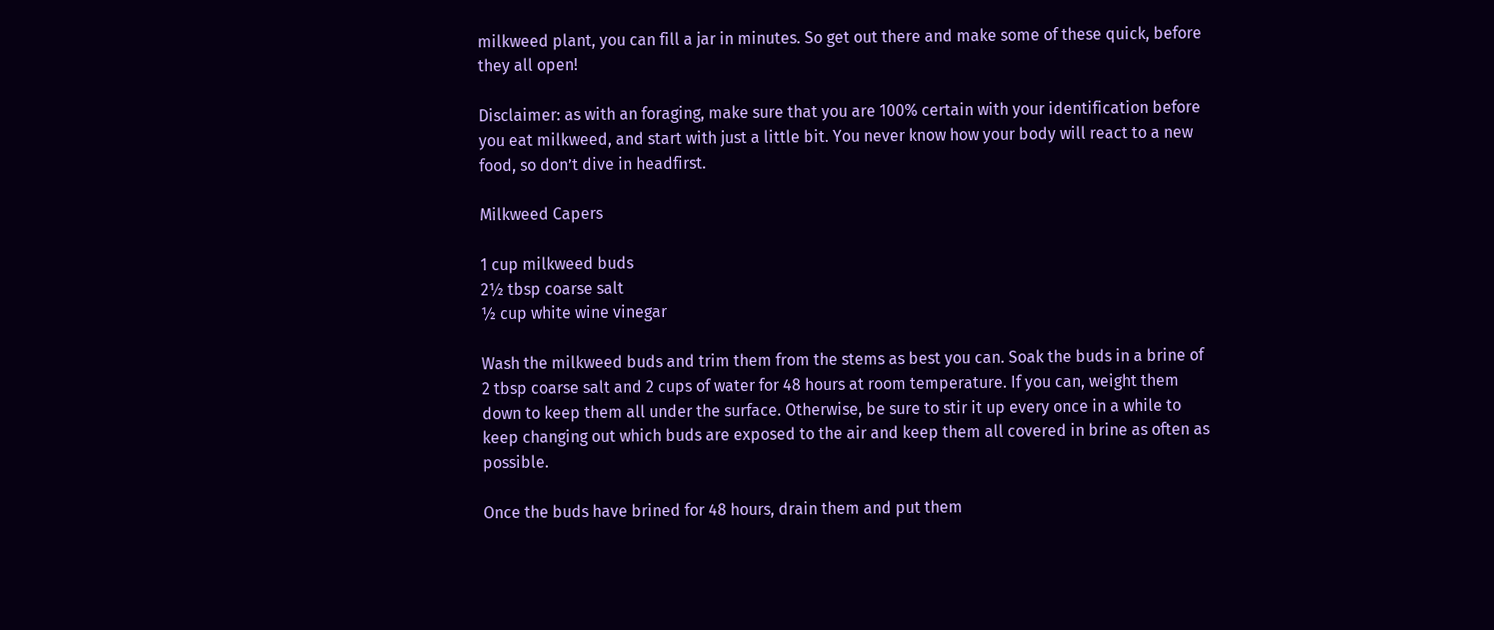milkweed plant, you can fill a jar in minutes. So get out there and make some of these quick, before they all open!

Disclaimer: as with an foraging, make sure that you are 100% certain with your identification before you eat milkweed, and start with just a little bit. You never know how your body will react to a new food, so don’t dive in headfirst.

Milkweed Capers

1 cup milkweed buds
2½ tbsp coarse salt
½ cup white wine vinegar

Wash the milkweed buds and trim them from the stems as best you can. Soak the buds in a brine of 2 tbsp coarse salt and 2 cups of water for 48 hours at room temperature. If you can, weight them down to keep them all under the surface. Otherwise, be sure to stir it up every once in a while to keep changing out which buds are exposed to the air and keep them all covered in brine as often as possible.

Once the buds have brined for 48 hours, drain them and put them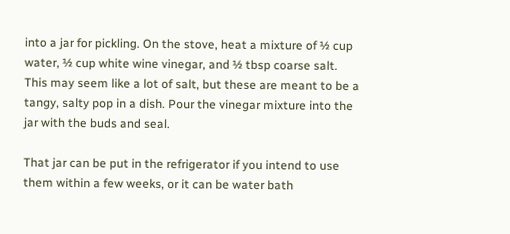into a jar for pickling. On the stove, heat a mixture of ½ cup water, ½ cup white wine vinegar, and ½ tbsp coarse salt. This may seem like a lot of salt, but these are meant to be a tangy, salty pop in a dish. Pour the vinegar mixture into the jar with the buds and seal.

That jar can be put in the refrigerator if you intend to use them within a few weeks, or it can be water bath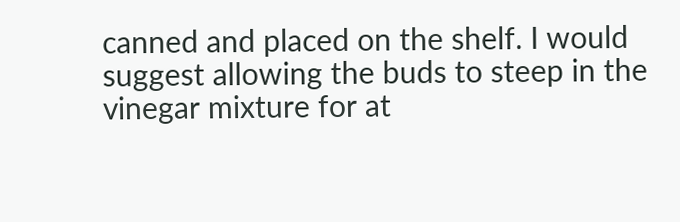canned and placed on the shelf. I would suggest allowing the buds to steep in the vinegar mixture for at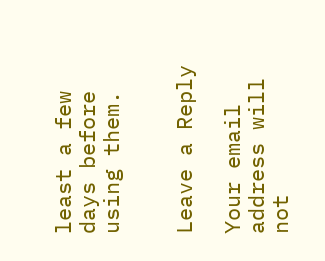least a few days before using them.


Leave a Reply

Your email address will not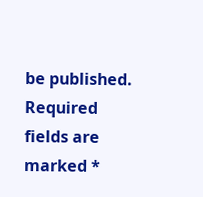be published. Required fields are marked *